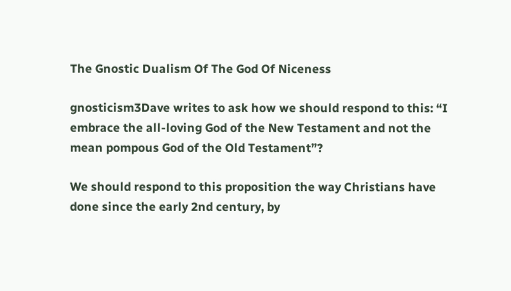The Gnostic Dualism Of The God Of Niceness

gnosticism3Dave writes to ask how we should respond to this: “I embrace the all-loving God of the New Testament and not the mean pompous God of the Old Testament”?

We should respond to this proposition the way Christians have done since the early 2nd century, by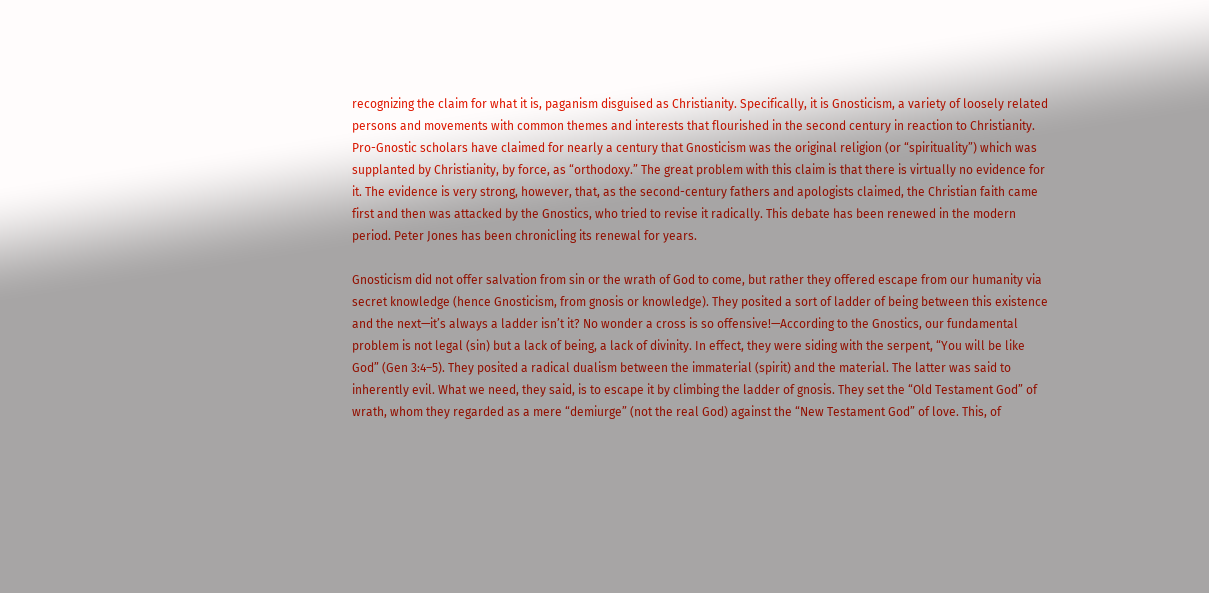recognizing the claim for what it is, paganism disguised as Christianity. Specifically, it is Gnosticism, a variety of loosely related persons and movements with common themes and interests that flourished in the second century in reaction to Christianity. Pro-Gnostic scholars have claimed for nearly a century that Gnosticism was the original religion (or “spirituality”) which was supplanted by Christianity, by force, as “orthodoxy.” The great problem with this claim is that there is virtually no evidence for it. The evidence is very strong, however, that, as the second-century fathers and apologists claimed, the Christian faith came first and then was attacked by the Gnostics, who tried to revise it radically. This debate has been renewed in the modern period. Peter Jones has been chronicling its renewal for years.

Gnosticism did not offer salvation from sin or the wrath of God to come, but rather they offered escape from our humanity via secret knowledge (hence Gnosticism, from gnosis or knowledge). They posited a sort of ladder of being between this existence and the next—it’s always a ladder isn’t it? No wonder a cross is so offensive!—According to the Gnostics, our fundamental problem is not legal (sin) but a lack of being, a lack of divinity. In effect, they were siding with the serpent, “You will be like God” (Gen 3:4–5). They posited a radical dualism between the immaterial (spirit) and the material. The latter was said to inherently evil. What we need, they said, is to escape it by climbing the ladder of gnosis. They set the “Old Testament God” of wrath, whom they regarded as a mere “demiurge” (not the real God) against the “New Testament God” of love. This, of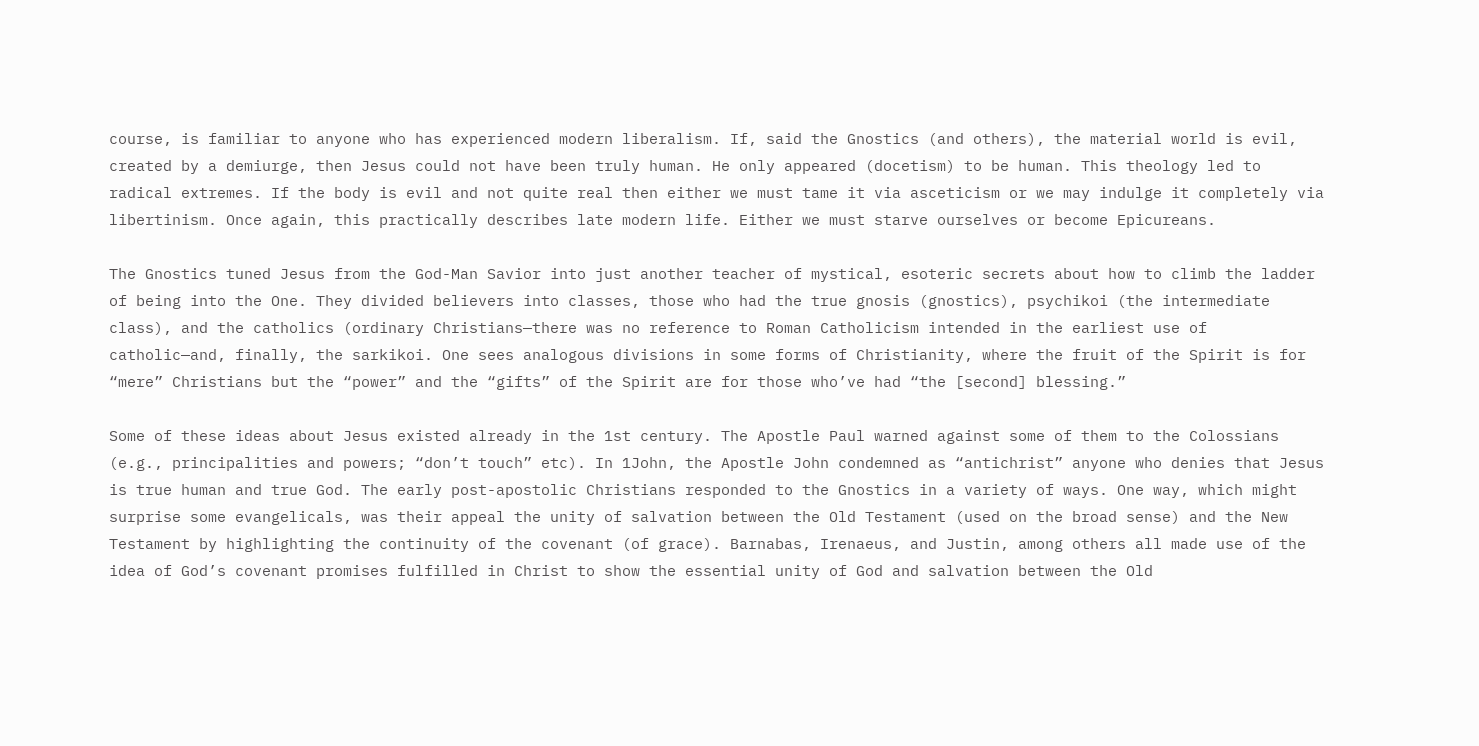course, is familiar to anyone who has experienced modern liberalism. If, said the Gnostics (and others), the material world is evil, created by a demiurge, then Jesus could not have been truly human. He only appeared (docetism) to be human. This theology led to radical extremes. If the body is evil and not quite real then either we must tame it via asceticism or we may indulge it completely via libertinism. Once again, this practically describes late modern life. Either we must starve ourselves or become Epicureans.

The Gnostics tuned Jesus from the God-Man Savior into just another teacher of mystical, esoteric secrets about how to climb the ladder of being into the One. They divided believers into classes, those who had the true gnosis (gnostics), psychikoi (the intermediate class), and the catholics (ordinary Christians—there was no reference to Roman Catholicism intended in the earliest use of catholic—and, finally, the sarkikoi. One sees analogous divisions in some forms of Christianity, where the fruit of the Spirit is for “mere” Christians but the “power” and the “gifts” of the Spirit are for those who’ve had “the [second] blessing.”

Some of these ideas about Jesus existed already in the 1st century. The Apostle Paul warned against some of them to the Colossians (e.g., principalities and powers; “don’t touch” etc). In 1John, the Apostle John condemned as “antichrist” anyone who denies that Jesus is true human and true God. The early post-apostolic Christians responded to the Gnostics in a variety of ways. One way, which might surprise some evangelicals, was their appeal the unity of salvation between the Old Testament (used on the broad sense) and the New Testament by highlighting the continuity of the covenant (of grace). Barnabas, Irenaeus, and Justin, among others all made use of the idea of God’s covenant promises fulfilled in Christ to show the essential unity of God and salvation between the Old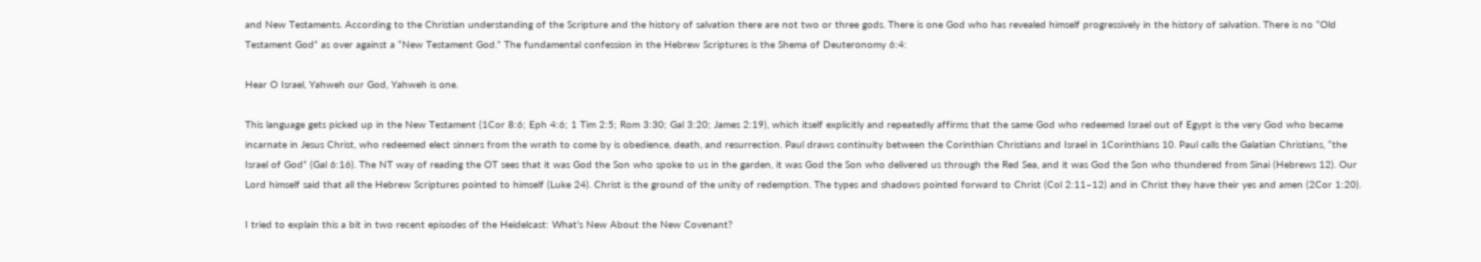and New Testaments. According to the Christian understanding of the Scripture and the history of salvation there are not two or three gods. There is one God who has revealed himself progressively in the history of salvation. There is no “Old Testament God” as over against a “New Testament God.” The fundamental confession in the Hebrew Scriptures is the Shema of Deuteronomy 6:4:

Hear O Israel, Yahweh our God, Yahweh is one.

This language gets picked up in the New Testament (1Cor 8:6; Eph 4:6; 1 Tim 2:5; Rom 3:30; Gal 3:20; James 2:19), which itself explicitly and repeatedly affirms that the same God who redeemed Israel out of Egypt is the very God who became incarnate in Jesus Christ, who redeemed elect sinners from the wrath to come by is obedience, death, and resurrection. Paul draws continuity between the Corinthian Christians and Israel in 1Corinthians 10. Paul calls the Galatian Christians, “the Israel of God” (Gal 6:16). The NT way of reading the OT sees that it was God the Son who spoke to us in the garden, it was God the Son who delivered us through the Red Sea, and it was God the Son who thundered from Sinai (Hebrews 12). Our Lord himself said that all the Hebrew Scriptures pointed to himself (Luke 24). Christ is the ground of the unity of redemption. The types and shadows pointed forward to Christ (Col 2:11–12) and in Christ they have their yes and amen (2Cor 1:20).

I tried to explain this a bit in two recent episodes of the Heidelcast: What’s New About the New Covenant?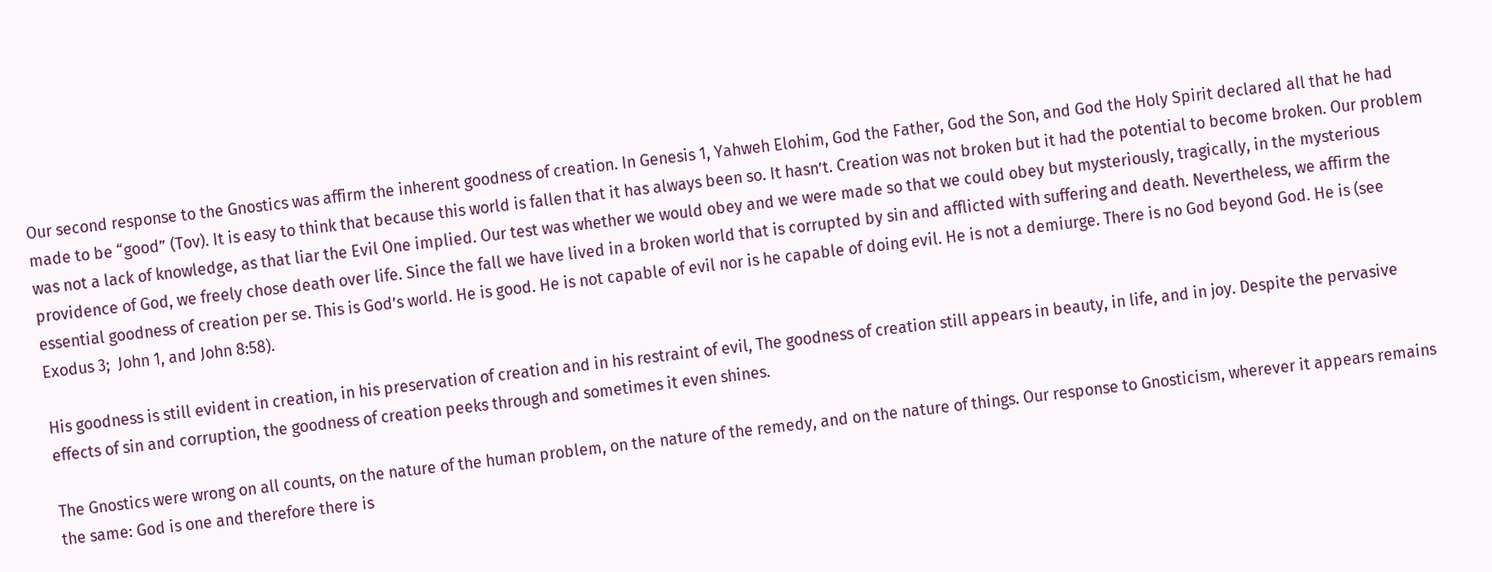Our second response to the Gnostics was affirm the inherent goodness of creation. In Genesis 1, Yahweh Elohim, God the Father, God the Son, and God the Holy Spirit declared all that he had made to be “good” (Tov). It is easy to think that because this world is fallen that it has always been so. It hasn’t. Creation was not broken but it had the potential to become broken. Our problem was not a lack of knowledge, as that liar the Evil One implied. Our test was whether we would obey and we were made so that we could obey but mysteriously, tragically, in the mysterious providence of God, we freely chose death over life. Since the fall we have lived in a broken world that is corrupted by sin and afflicted with suffering and death. Nevertheless, we affirm the essential goodness of creation per se. This is God’s world. He is good. He is not capable of evil nor is he capable of doing evil. He is not a demiurge. There is no God beyond God. He is (see Exodus 3;  John 1, and John 8:58).

His goodness is still evident in creation, in his preservation of creation and in his restraint of evil, The goodness of creation still appears in beauty, in life, and in joy. Despite the pervasive effects of sin and corruption, the goodness of creation peeks through and sometimes it even shines.

The Gnostics were wrong on all counts, on the nature of the human problem, on the nature of the remedy, and on the nature of things. Our response to Gnosticism, wherever it appears remains the same: God is one and therefore there is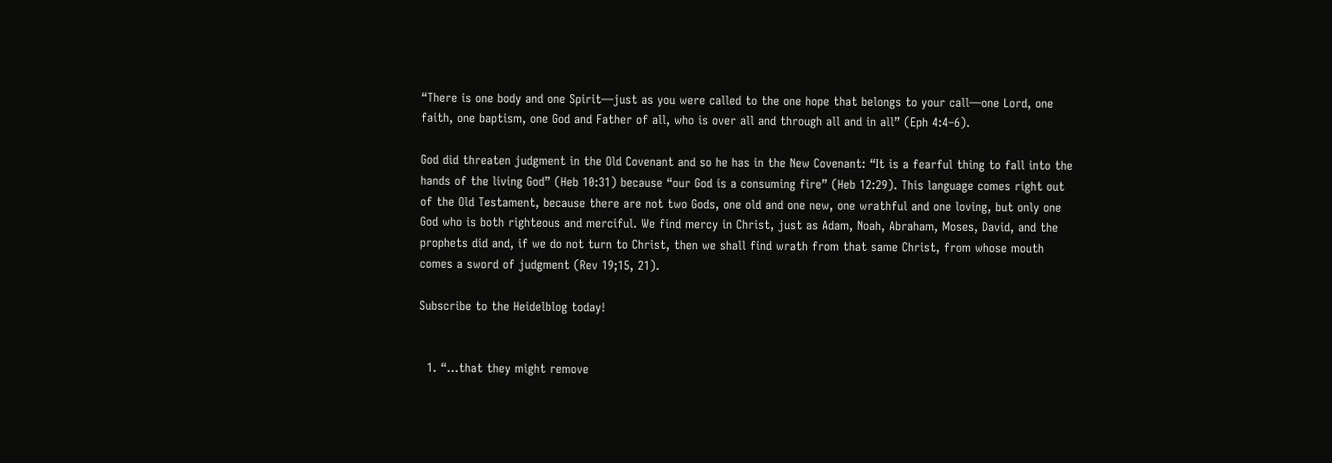“There is one body and one Spirit—just as you were called to the one hope that belongs to your call—one Lord, one faith, one baptism, one God and Father of all, who is over all and through all and in all” (Eph 4:4–6).

God did threaten judgment in the Old Covenant and so he has in the New Covenant: “It is a fearful thing to fall into the hands of the living God” (Heb 10:31) because “our God is a consuming fire” (Heb 12:29). This language comes right out of the Old Testament, because there are not two Gods, one old and one new, one wrathful and one loving, but only one God who is both righteous and merciful. We find mercy in Christ, just as Adam, Noah, Abraham, Moses, David, and the prophets did and, if we do not turn to Christ, then we shall find wrath from that same Christ, from whose mouth comes a sword of judgment (Rev 19;15, 21).

Subscribe to the Heidelblog today!


  1. “…that they might remove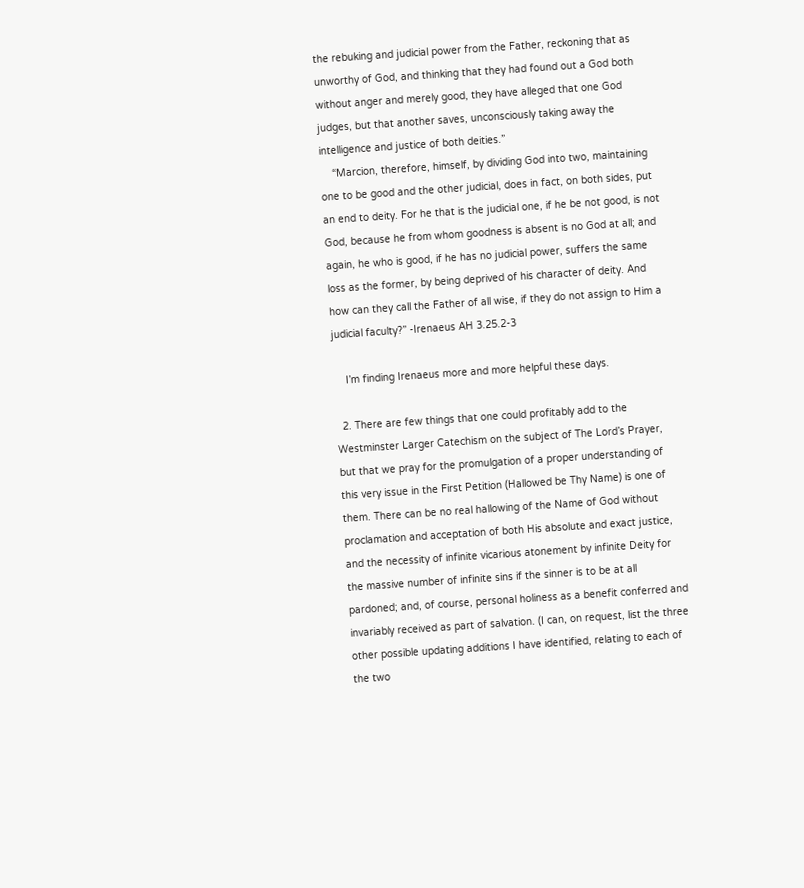the rebuking and judicial power from the Father, reckoning that as unworthy of God, and thinking that they had found out a God both without anger and merely good, they have alleged that one God judges, but that another saves, unconsciously taking away the intelligence and justice of both deities.”
    “Marcion, therefore, himself, by dividing God into two, maintaining one to be good and the other judicial, does in fact, on both sides, put an end to deity. For he that is the judicial one, if he be not good, is not God, because he from whom goodness is absent is no God at all; and again, he who is good, if he has no judicial power, suffers the same loss as the former, by being deprived of his character of deity. And how can they call the Father of all wise, if they do not assign to Him a judicial faculty?” -Irenaeus AH 3.25.2-3

    I’m finding Irenaeus more and more helpful these days.

  2. There are few things that one could profitably add to the Westminster Larger Catechism on the subject of The Lord’s Prayer, but that we pray for the promulgation of a proper understanding of this very issue in the First Petition (Hallowed be Thy Name) is one of them. There can be no real hallowing of the Name of God without proclamation and acceptation of both His absolute and exact justice, and the necessity of infinite vicarious atonement by infinite Deity for the massive number of infinite sins if the sinner is to be at all pardoned; and, of course, personal holiness as a benefit conferred and invariably received as part of salvation. (I can, on request, list the three other possible updating additions I have identified, relating to each of the two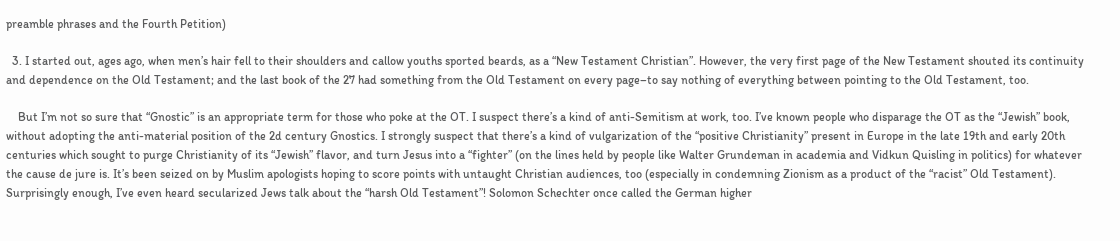preamble phrases and the Fourth Petition)

  3. I started out, ages ago, when men’s hair fell to their shoulders and callow youths sported beards, as a “New Testament Christian”. However, the very first page of the New Testament shouted its continuity and dependence on the Old Testament; and the last book of the 27 had something from the Old Testament on every page–to say nothing of everything between pointing to the Old Testament, too.

    But I’m not so sure that “Gnostic” is an appropriate term for those who poke at the OT. I suspect there’s a kind of anti-Semitism at work, too. I’ve known people who disparage the OT as the “Jewish” book, without adopting the anti-material position of the 2d century Gnostics. I strongly suspect that there’s a kind of vulgarization of the “positive Christianity” present in Europe in the late 19th and early 20th centuries which sought to purge Christianity of its “Jewish” flavor, and turn Jesus into a “fighter” (on the lines held by people like Walter Grundeman in academia and Vidkun Quisling in politics) for whatever the cause de jure is. It’s been seized on by Muslim apologists hoping to score points with untaught Christian audiences, too (especially in condemning Zionism as a product of the “racist” Old Testament). Surprisingly enough, I’ve even heard secularized Jews talk about the “harsh Old Testament”! Solomon Schechter once called the German higher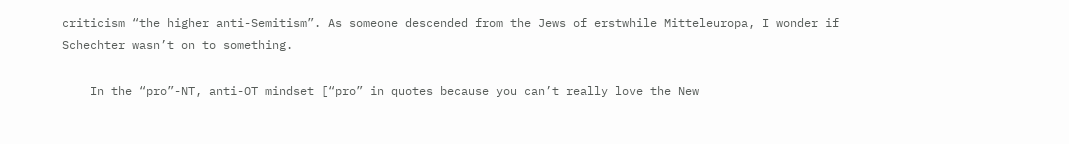criticism “the higher anti-Semitism”. As someone descended from the Jews of erstwhile Mitteleuropa, I wonder if Schechter wasn’t on to something.

    In the “pro”-NT, anti-OT mindset [“pro” in quotes because you can’t really love the New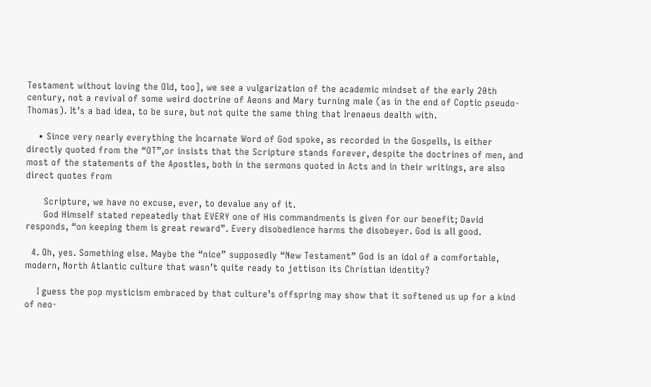Testament without loving the Old, too], we see a vulgarization of the academic mindset of the early 20th century, not a revival of some weird doctrine of Aeons and Mary turning male (as in the end of Coptic pseudo-Thomas). It’s a bad idea, to be sure, but not quite the same thing that Irenaeus dealth with.

    • Since very nearly everything the Incarnate Word of God spoke, as recorded in the Gospells, is either directly quoted from the “OT”,or insists that the Scripture stands forever, despite the doctrines of men, and most of the statements of the Apostles, both in the sermons quoted in Acts and in their writings, are also direct quotes from

      Scripture, we have no excuse, ever, to devalue any of it.
      God Himself stated repeatedly that EVERY one of His commandments is given for our benefit; David responds, “on keeping them is great reward”. Every disobedience harms the disobeyer. God is all good.

  4. Oh, yes. Something else. Maybe the “nice” supposedly “New Testament” God is an idol of a comfortable, modern, North Atlantic culture that wasn’t quite ready to jettison its Christian identity?

    I guess the pop mysticism embraced by that culture’s offspring may show that it softened us up for a kind of neo-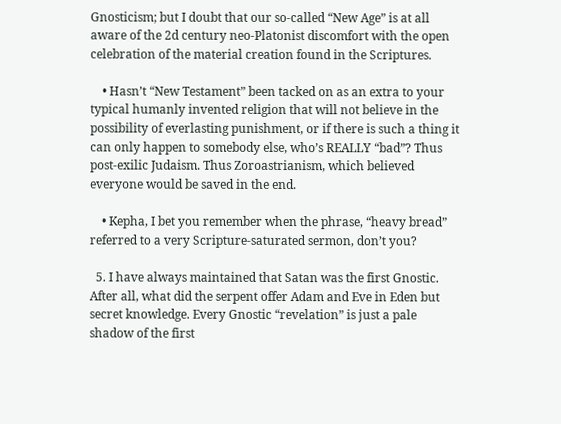Gnosticism; but I doubt that our so-called “New Age” is at all aware of the 2d century neo-Platonist discomfort with the open celebration of the material creation found in the Scriptures.

    • Hasn’t “New Testament” been tacked on as an extra to your typical humanly invented religion that will not believe in the possibility of everlasting punishment, or if there is such a thing it can only happen to somebody else, who’s REALLY “bad”? Thus post-exilic Judaism. Thus Zoroastrianism, which believed everyone would be saved in the end.

    • Kepha, I bet you remember when the phrase, “heavy bread” referred to a very Scripture-saturated sermon, don’t you?

  5. I have always maintained that Satan was the first Gnostic. After all, what did the serpent offer Adam and Eve in Eden but secret knowledge. Every Gnostic “revelation” is just a pale shadow of the first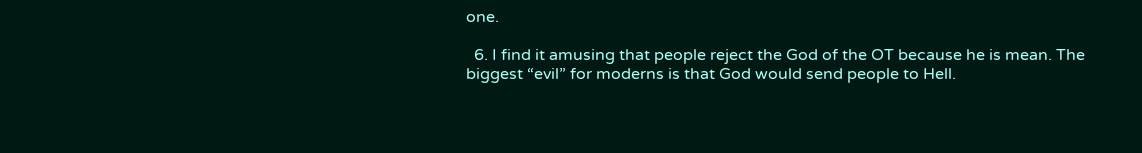one.

  6. I find it amusing that people reject the God of the OT because he is mean. The biggest “evil” for moderns is that God would send people to Hell.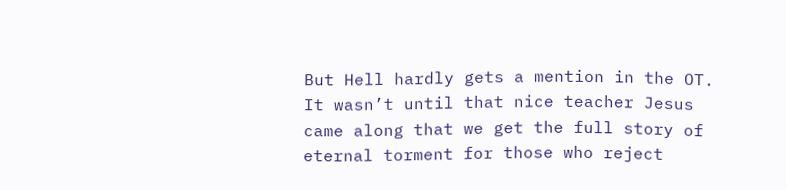But Hell hardly gets a mention in the OT. It wasn’t until that nice teacher Jesus came along that we get the full story of eternal torment for those who reject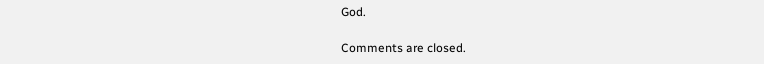God.

Comments are closed.